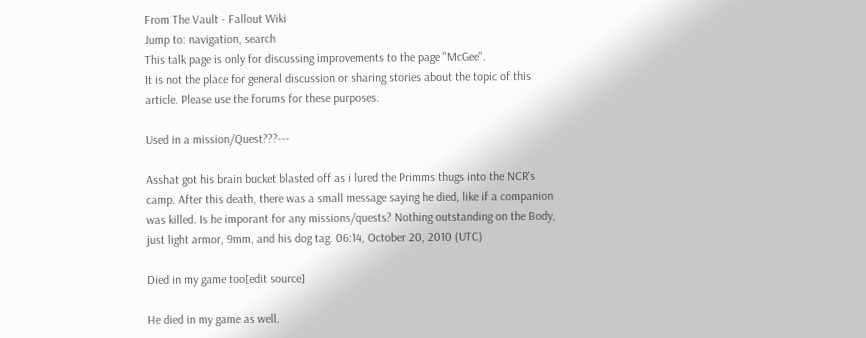From The Vault - Fallout Wiki
Jump to: navigation, search
This talk page is only for discussing improvements to the page "McGee".
It is not the place for general discussion or sharing stories about the topic of this article. Please use the forums for these purposes.

Used in a mission/Quest???---

Asshat got his brain bucket blasted off as i lured the Primms thugs into the NCR's camp. After this death, there was a small message saying he died, like if a companion was killed. Is he imporant for any missions/quests? Nothing outstanding on the Body, just light armor, 9mm, and his dog tag. 06:14, October 20, 2010 (UTC)

Died in my game too[edit source]

He died in my game as well.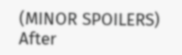(MINOR SPOILERS) After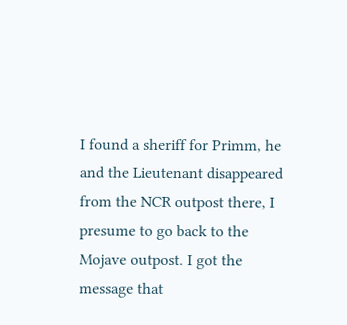I found a sheriff for Primm, he and the Lieutenant disappeared from the NCR outpost there, I presume to go back to the Mojave outpost. I got the message that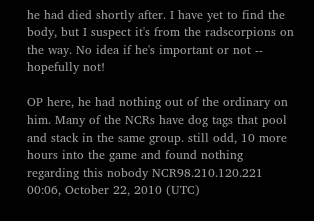he had died shortly after. I have yet to find the body, but I suspect it's from the radscorpions on the way. No idea if he's important or not -- hopefully not!

OP here, he had nothing out of the ordinary on him. Many of the NCRs have dog tags that pool and stack in the same group. still odd, 10 more hours into the game and found nothing regarding this nobody NCR98.210.120.221 00:06, October 22, 2010 (UTC)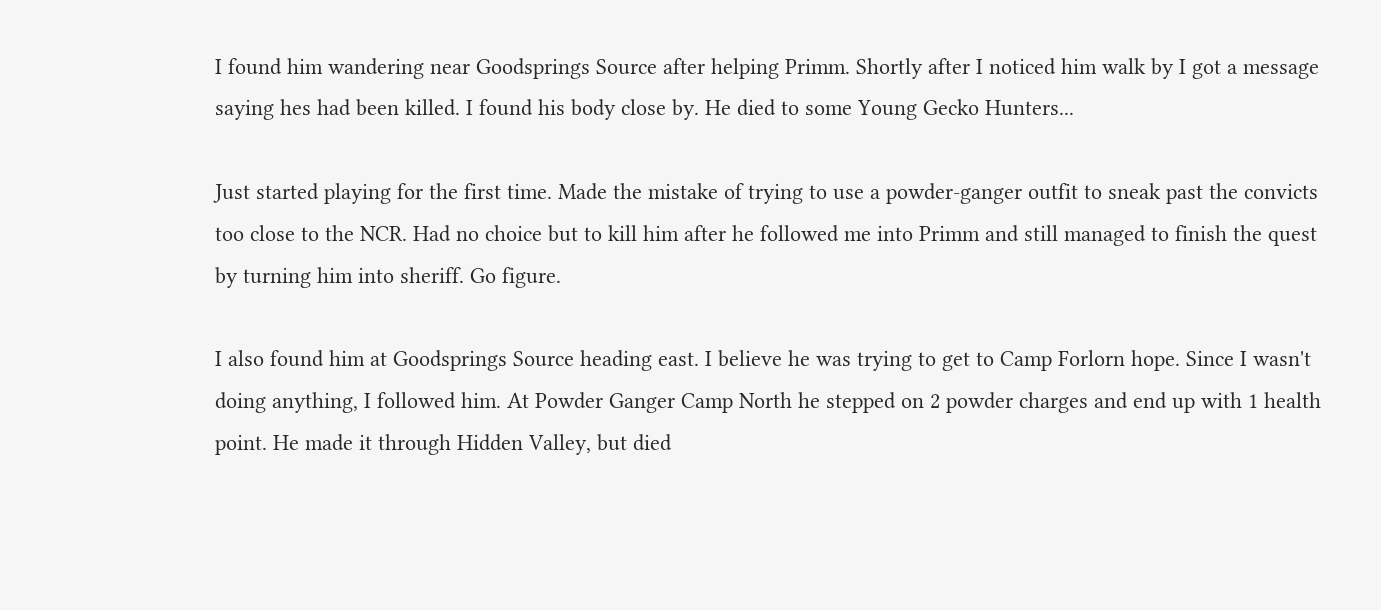I found him wandering near Goodsprings Source after helping Primm. Shortly after I noticed him walk by I got a message saying hes had been killed. I found his body close by. He died to some Young Gecko Hunters...

Just started playing for the first time. Made the mistake of trying to use a powder-ganger outfit to sneak past the convicts too close to the NCR. Had no choice but to kill him after he followed me into Primm and still managed to finish the quest by turning him into sheriff. Go figure.

I also found him at Goodsprings Source heading east. I believe he was trying to get to Camp Forlorn hope. Since I wasn't doing anything, I followed him. At Powder Ganger Camp North he stepped on 2 powder charges and end up with 1 health point. He made it through Hidden Valley, but died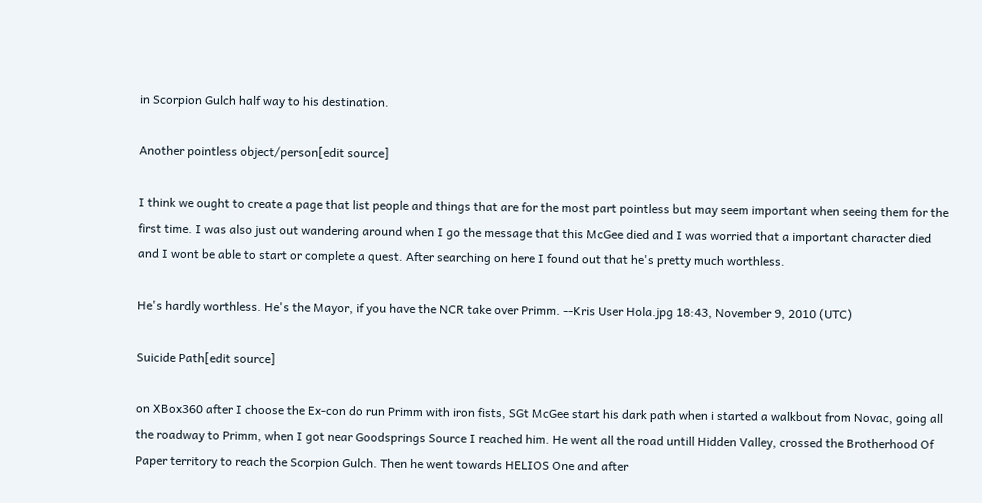in Scorpion Gulch half way to his destination.

Another pointless object/person[edit source]

I think we ought to create a page that list people and things that are for the most part pointless but may seem important when seeing them for the first time. I was also just out wandering around when I go the message that this McGee died and I was worried that a important character died and I wont be able to start or complete a quest. After searching on here I found out that he's pretty much worthless.

He's hardly worthless. He's the Mayor, if you have the NCR take over Primm. --Kris User Hola.jpg 18:43, November 9, 2010 (UTC)

Suicide Path[edit source]

on XBox360 after I choose the Ex-con do run Primm with iron fists, SGt McGee start his dark path when i started a walkbout from Novac, going all the roadway to Primm, when I got near Goodsprings Source I reached him. He went all the road untill Hidden Valley, crossed the Brotherhood Of Paper territory to reach the Scorpion Gulch. Then he went towards HELIOS One and after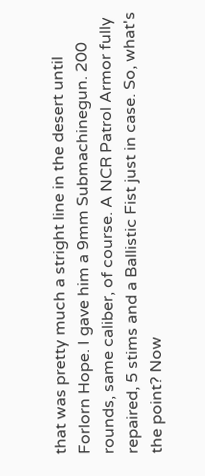that was pretty much a stright line in the desert until Forlorn Hope. I gave him a 9mm Submachinegun. 200 rounds, same caliber, of course. A NCR Patrol Armor fully repaired, 5 stims and a Ballistic Fist just in case. So, what's the point? Now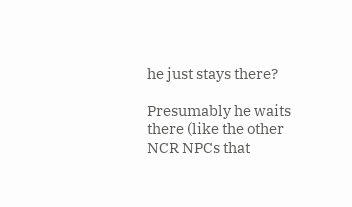he just stays there?

Presumably he waits there (like the other NCR NPCs that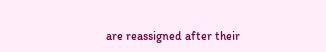are reassigned after their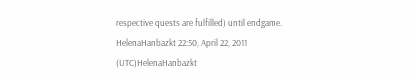respective quests are fulfilled) until endgame. HelenaHanbazkt 22:50, April 22, 2011 (UTC)HelenaHanbazkt